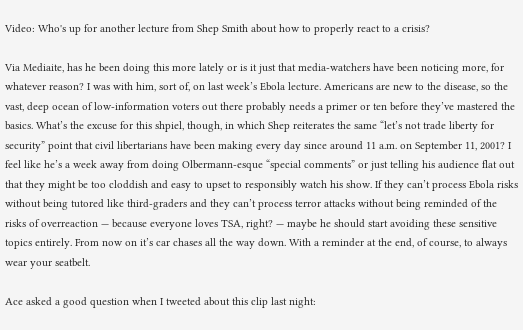Video: Who's up for another lecture from Shep Smith about how to properly react to a crisis?

Via Mediaite, has he been doing this more lately or is it just that media-watchers have been noticing more, for whatever reason? I was with him, sort of, on last week’s Ebola lecture. Americans are new to the disease, so the vast, deep ocean of low-information voters out there probably needs a primer or ten before they’ve mastered the basics. What’s the excuse for this shpiel, though, in which Shep reiterates the same “let’s not trade liberty for security” point that civil libertarians have been making every day since around 11 a.m. on September 11, 2001? I feel like he’s a week away from doing Olbermann-esque “special comments” or just telling his audience flat out that they might be too cloddish and easy to upset to responsibly watch his show. If they can’t process Ebola risks without being tutored like third-graders and they can’t process terror attacks without being reminded of the risks of overreaction — because everyone loves TSA, right? — maybe he should start avoiding these sensitive topics entirely. From now on it’s car chases all the way down. With a reminder at the end, of course, to always wear your seatbelt.

Ace asked a good question when I tweeted about this clip last night: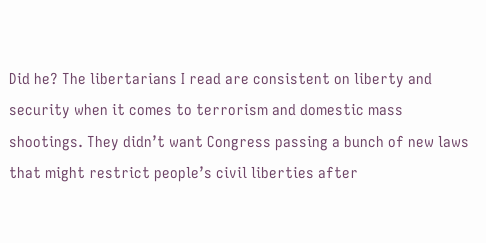Did he? The libertarians I read are consistent on liberty and security when it comes to terrorism and domestic mass shootings. They didn’t want Congress passing a bunch of new laws that might restrict people’s civil liberties after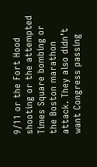9/11 or the Fort Hood shooting or the attempted Times Square bombing or the Boston marathon attack. They also didn’t want Congress passing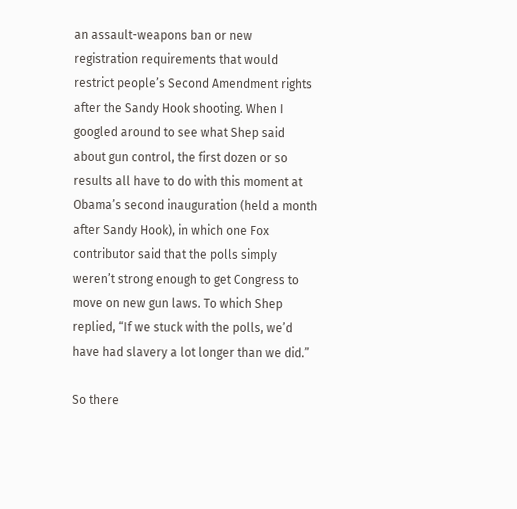an assault-weapons ban or new registration requirements that would restrict people’s Second Amendment rights after the Sandy Hook shooting. When I googled around to see what Shep said about gun control, the first dozen or so results all have to do with this moment at Obama’s second inauguration (held a month after Sandy Hook), in which one Fox contributor said that the polls simply weren’t strong enough to get Congress to move on new gun laws. To which Shep replied, “If we stuck with the polls, we’d have had slavery a lot longer than we did.”

So there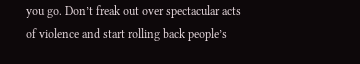you go. Don’t freak out over spectacular acts of violence and start rolling back people’s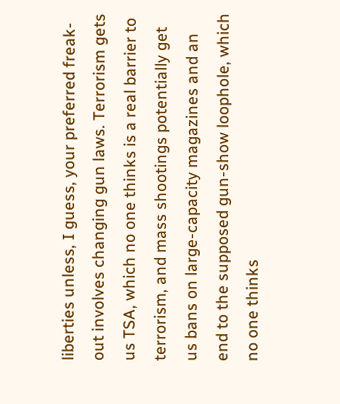liberties unless, I guess, your preferred freak-out involves changing gun laws. Terrorism gets us TSA, which no one thinks is a real barrier to terrorism, and mass shootings potentially get us bans on large-capacity magazines and an end to the supposed gun-show loophole, which no one thinks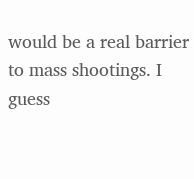would be a real barrier to mass shootings. I guess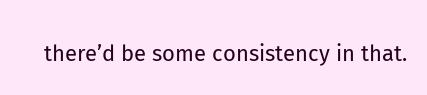there’d be some consistency in that.